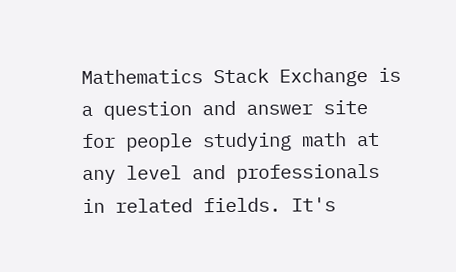Mathematics Stack Exchange is a question and answer site for people studying math at any level and professionals in related fields. It's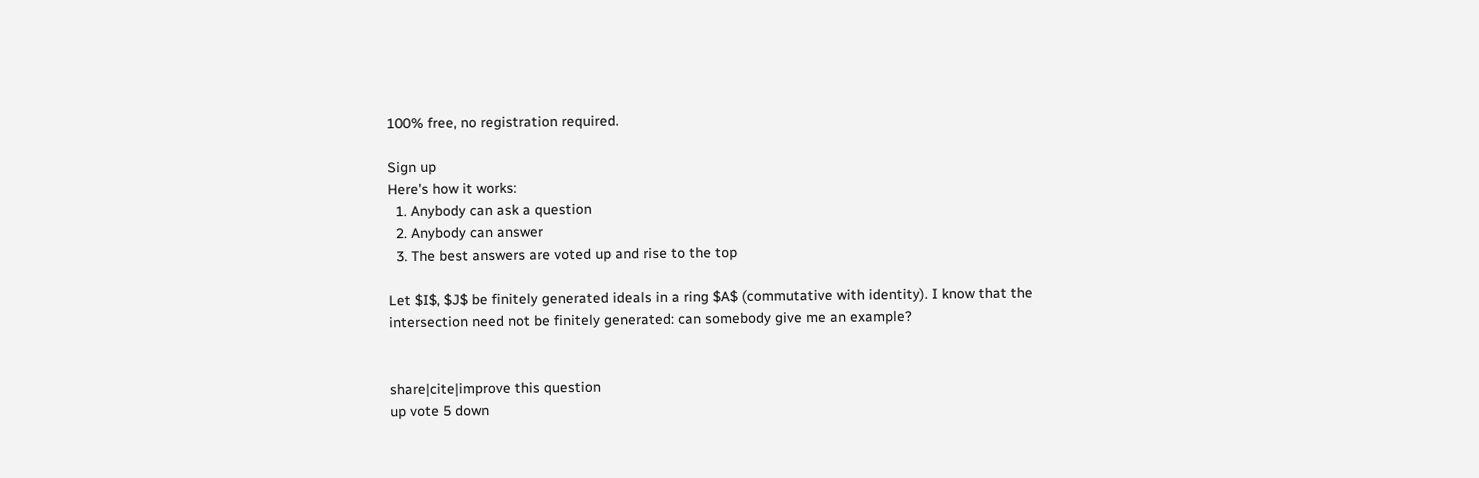100% free, no registration required.

Sign up
Here's how it works:
  1. Anybody can ask a question
  2. Anybody can answer
  3. The best answers are voted up and rise to the top

Let $I$, $J$ be finitely generated ideals in a ring $A$ (commutative with identity). I know that the intersection need not be finitely generated: can somebody give me an example?


share|cite|improve this question
up vote 5 down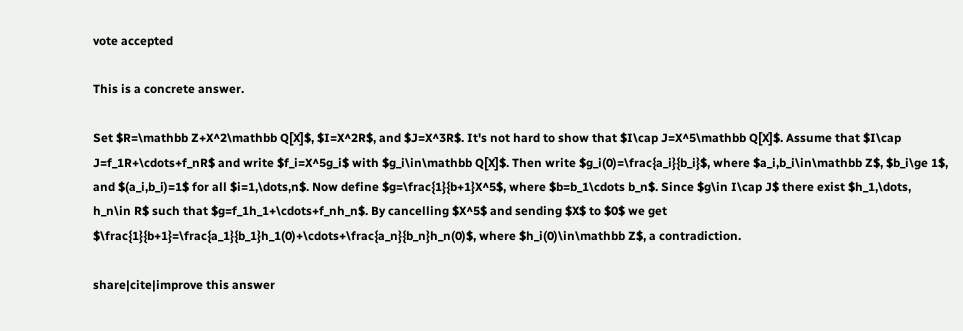vote accepted

This is a concrete answer.

Set $R=\mathbb Z+X^2\mathbb Q[X]$, $I=X^2R$, and $J=X^3R$. It's not hard to show that $I\cap J=X^5\mathbb Q[X]$. Assume that $I\cap J=f_1R+\cdots+f_nR$ and write $f_i=X^5g_i$ with $g_i\in\mathbb Q[X]$. Then write $g_i(0)=\frac{a_i}{b_i}$, where $a_i,b_i\in\mathbb Z$, $b_i\ge 1$, and $(a_i,b_i)=1$ for all $i=1,\dots,n$. Now define $g=\frac{1}{b+1}X^5$, where $b=b_1\cdots b_n$. Since $g\in I\cap J$ there exist $h_1,\dots, h_n\in R$ such that $g=f_1h_1+\cdots+f_nh_n$. By cancelling $X^5$ and sending $X$ to $0$ we get $\frac{1}{b+1}=\frac{a_1}{b_1}h_1(0)+\cdots+\frac{a_n}{b_n}h_n(0)$, where $h_i(0)\in\mathbb Z$, a contradiction.

share|cite|improve this answer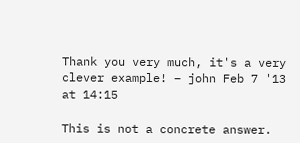Thank you very much, it's a very clever example! – john Feb 7 '13 at 14:15

This is not a concrete answer.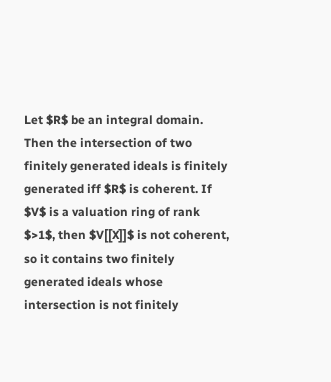Let $R$ be an integral domain. Then the intersection of two finitely generated ideals is finitely generated iff $R$ is coherent. If $V$ is a valuation ring of rank $>1$, then $V[[X]]$ is not coherent, so it contains two finitely generated ideals whose intersection is not finitely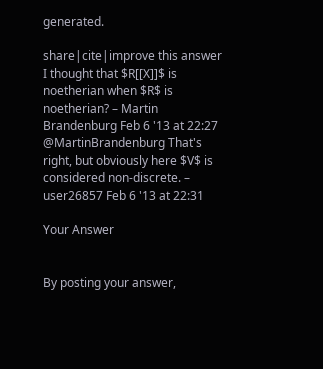generated.

share|cite|improve this answer
I thought that $R[[X]]$ is noetherian when $R$ is noetherian? – Martin Brandenburg Feb 6 '13 at 22:27
@MartinBrandenburg That's right, but obviously here $V$ is considered non-discrete. – user26857 Feb 6 '13 at 22:31

Your Answer


By posting your answer,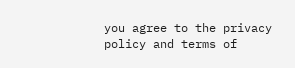you agree to the privacy policy and terms of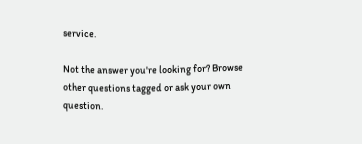service.

Not the answer you're looking for? Browse other questions tagged or ask your own question.